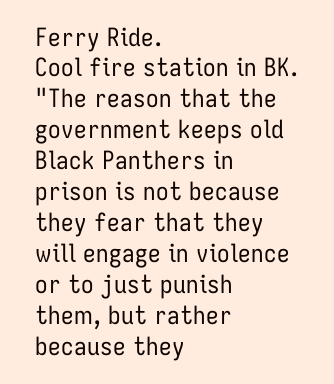Ferry Ride.
Cool fire station in BK.
"The reason that the government keeps old Black Panthers in prison is not because they fear that they will engage in violence or to just punish them, but rather because they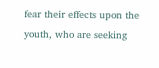fear their effects upon the youth, who are seeking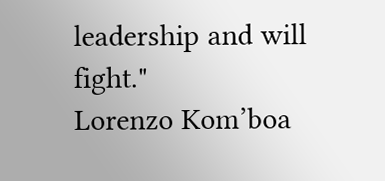leadership and will fight."
Lorenzo Kom’boa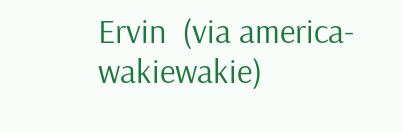Ervin  (via america-wakiewakie)